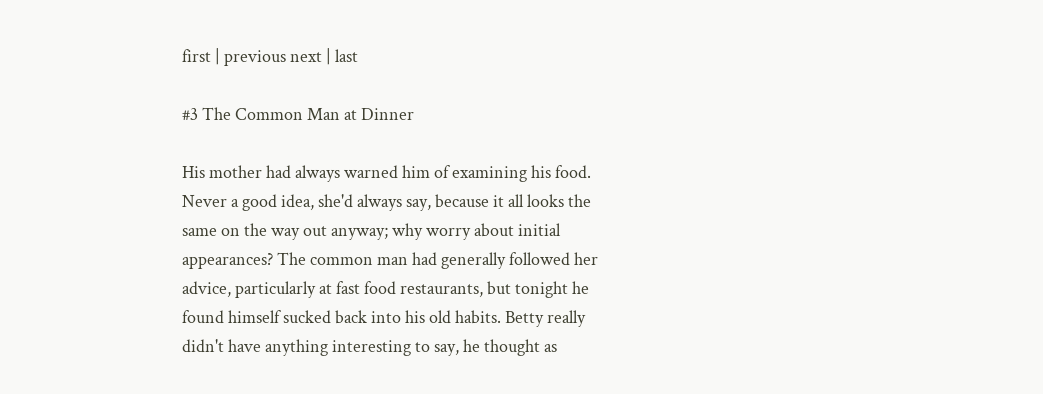first | previous next | last

#3 The Common Man at Dinner

His mother had always warned him of examining his food. Never a good idea, she'd always say, because it all looks the same on the way out anyway; why worry about initial appearances? The common man had generally followed her advice, particularly at fast food restaurants, but tonight he found himself sucked back into his old habits. Betty really didn't have anything interesting to say, he thought as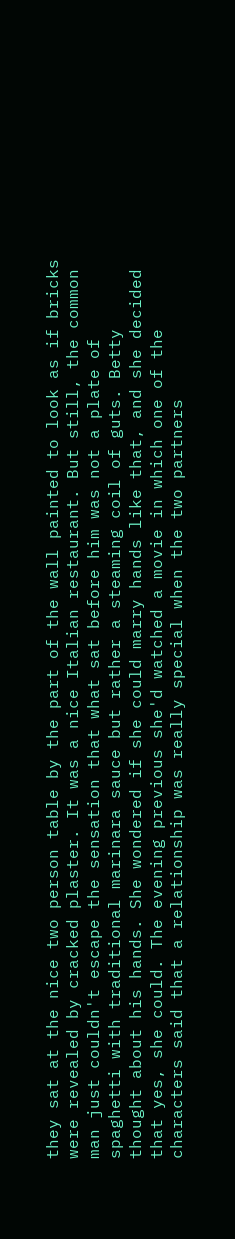they sat at the nice two person table by the part of the wall painted to look as if bricks were revealed by cracked plaster. It was a nice Italian restaurant. But still, the common man just couldn't escape the sensation that what sat before him was not a plate of spaghetti with traditional marinara sauce but rather a steaming coil of guts. Betty thought about his hands. She wondered if she could marry hands like that, and she decided that yes, she could. The evening previous she'd watched a movie in which one of the characters said that a relationship was really special when the two partners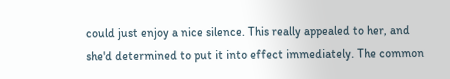could just enjoy a nice silence. This really appealed to her, and she'd determined to put it into effect immediately. The common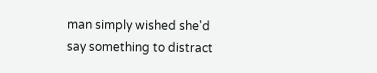man simply wished she'd say something to distract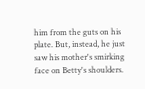him from the guts on his plate. But, instead, he just saw his mother's smirking face on Betty's shoulders.